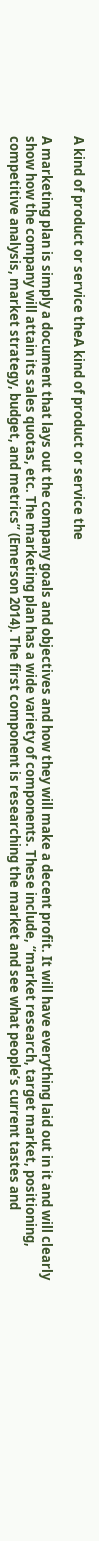A kind of product or service theA kind of product or service the

A marketing plan is simply a document that lays out the company goals and objectives and how they will make a decent profit. It will have everything laid out in it and will clearly show how the company will attain its sales quotas, etc. The marketing plan has a wide variety of components. These include, “market research, target market, positioning, competitive analysis, market strategy, budget, and metrics” (Emerson 2014). The first component is researching the market and see what people’s current tastes and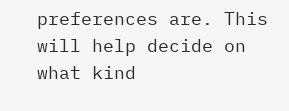preferences are. This will help decide on what kind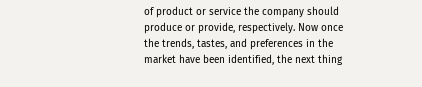of product or service the company should produce or provide, respectively. Now once the trends, tastes, and preferences in the market have been identified, the next thing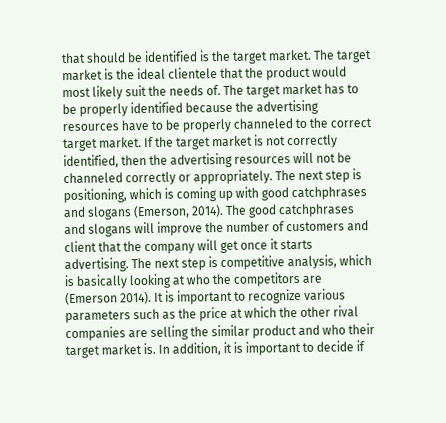that should be identified is the target market. The target market is the ideal clientele that the product would most likely suit the needs of. The target market has to be properly identified because the advertising resources have to be properly channeled to the correct target market. If the target market is not correctly identified, then the advertising resources will not be channeled correctly or appropriately. The next step is positioning, which is coming up with good catchphrases and slogans (Emerson, 2014). The good catchphrases and slogans will improve the number of customers and client that the company will get once it starts advertising. The next step is competitive analysis, which is basically looking at who the competitors are (Emerson 2014). It is important to recognize various parameters such as the price at which the other rival companies are selling the similar product and who their target market is. In addition, it is important to decide if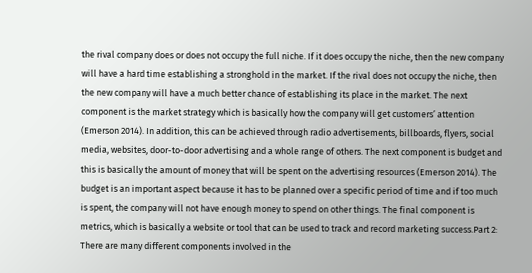the rival company does or does not occupy the full niche. If it does occupy the niche, then the new company will have a hard time establishing a stronghold in the market. If the rival does not occupy the niche, then the new company will have a much better chance of establishing its place in the market. The next component is the market strategy which is basically how the company will get customers’ attention (Emerson 2014). In addition, this can be achieved through radio advertisements, billboards, flyers, social media, websites, door-to-door advertising and a whole range of others. The next component is budget and this is basically the amount of money that will be spent on the advertising resources (Emerson 2014). The budget is an important aspect because it has to be planned over a specific period of time and if too much is spent, the company will not have enough money to spend on other things. The final component is metrics, which is basically a website or tool that can be used to track and record marketing success.Part 2: There are many different components involved in the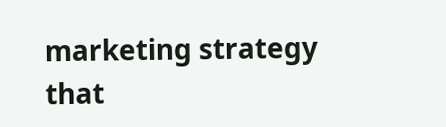marketing strategy that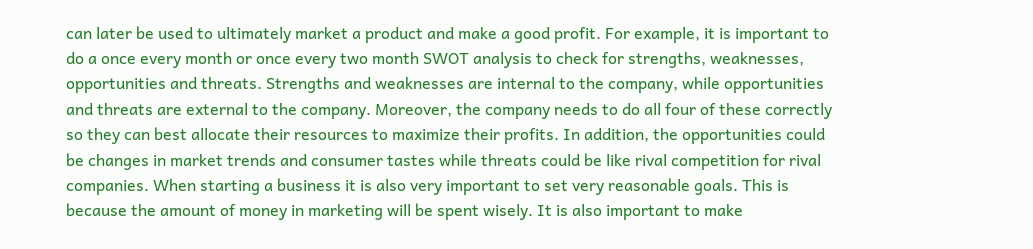can later be used to ultimately market a product and make a good profit. For example, it is important to do a once every month or once every two month SWOT analysis to check for strengths, weaknesses, opportunities and threats. Strengths and weaknesses are internal to the company, while opportunities and threats are external to the company. Moreover, the company needs to do all four of these correctly so they can best allocate their resources to maximize their profits. In addition, the opportunities could be changes in market trends and consumer tastes while threats could be like rival competition for rival companies. When starting a business it is also very important to set very reasonable goals. This is because the amount of money in marketing will be spent wisely. It is also important to make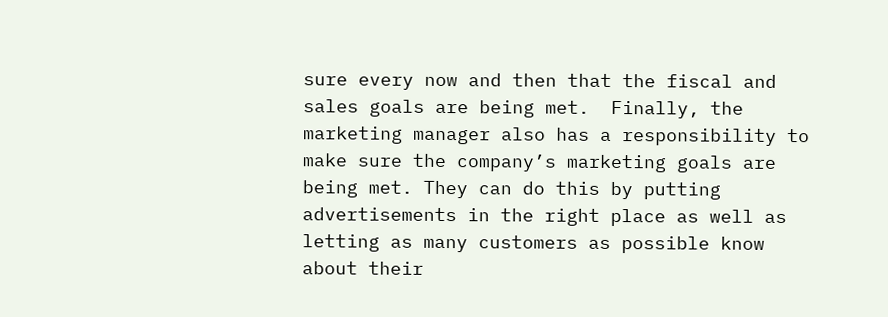sure every now and then that the fiscal and sales goals are being met.  Finally, the marketing manager also has a responsibility to make sure the company’s marketing goals are being met. They can do this by putting advertisements in the right place as well as letting as many customers as possible know about their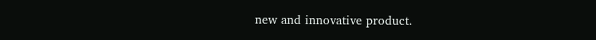new and innovative product.